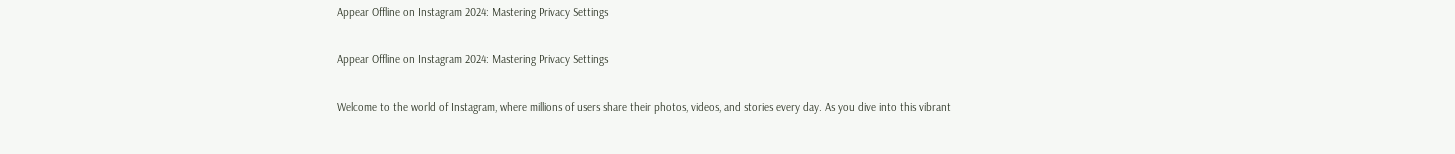Appear Offline on Instagram 2024: Mastering Privacy Settings

Appear Offline on Instagram 2024: Mastering Privacy Settings

Welcome to the world of Instagram, where millions of users share their photos, videos, and stories every day. As you dive into this vibrant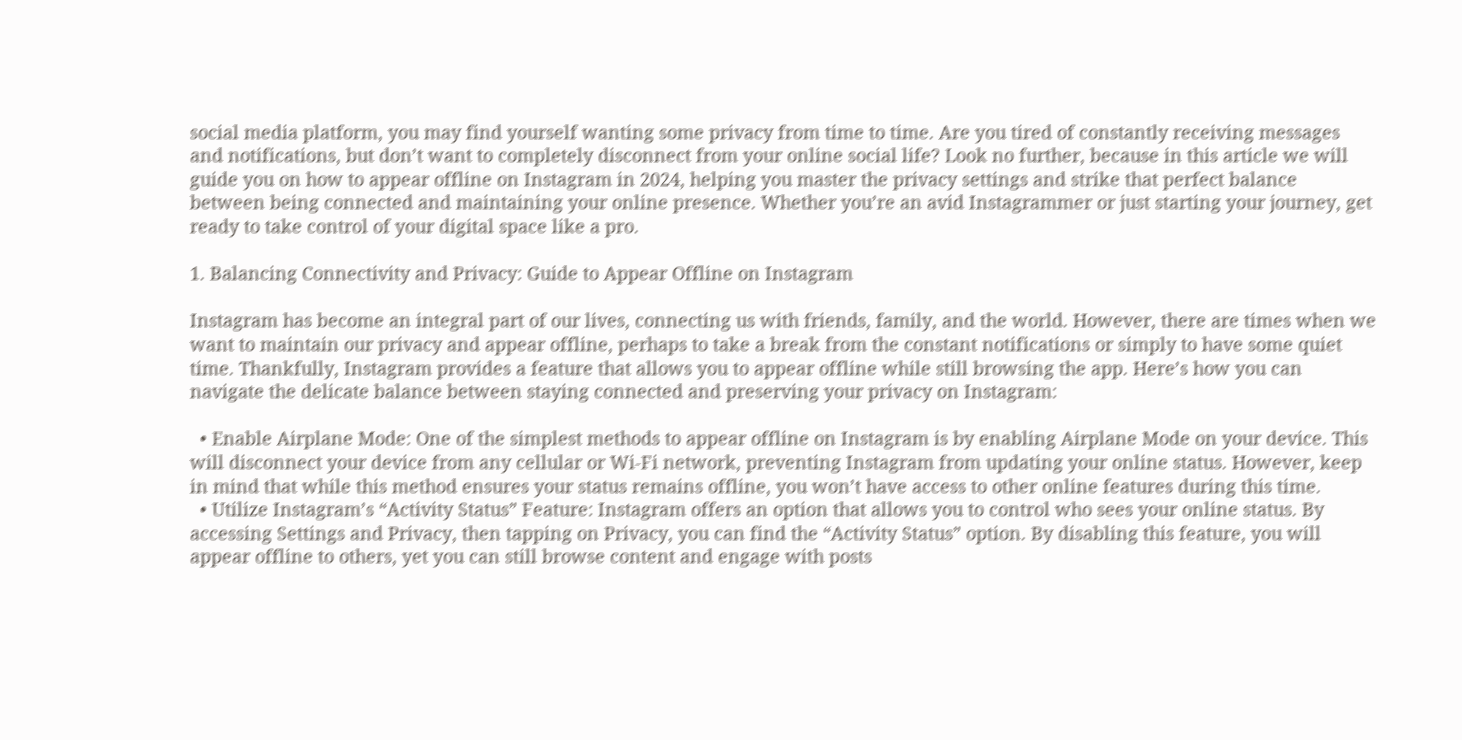social media platform, you may find yourself wanting some privacy from time to time. Are you tired of constantly receiving messages and notifications, but don’t want to completely disconnect from your online social life? Look no further, because in this article we will guide you on how to appear offline on Instagram in 2024, helping you master the privacy settings and strike that perfect balance between being connected and maintaining your online presence. Whether you’re an avid Instagrammer or just starting your journey, get ready to take control of your digital space like a pro.

1. Balancing Connectivity and Privacy: Guide to Appear Offline on Instagram

Instagram has become an integral part of our lives, connecting us with friends, family, and the world. However, there are times when we want to maintain our privacy and appear offline, perhaps to take a break from the constant notifications or simply to have some quiet time. Thankfully, Instagram provides a feature that allows you to appear offline while still browsing the app. Here’s how you can navigate the delicate balance between staying connected and preserving your privacy on Instagram:

  • Enable Airplane Mode: One of the simplest methods to appear offline on Instagram is by enabling Airplane Mode on your device. This will disconnect your device from any cellular or Wi-Fi network, preventing Instagram from updating your online status. However, keep in mind that while this method ensures your status remains offline, you won’t have access to other online features during this time.
  • Utilize Instagram’s “Activity Status” Feature: Instagram offers an option that allows you to control who sees your online status. By accessing Settings and Privacy, then tapping on Privacy, you can find the “Activity Status” option. By disabling this feature, you will appear offline to others, yet you can still browse content and engage with posts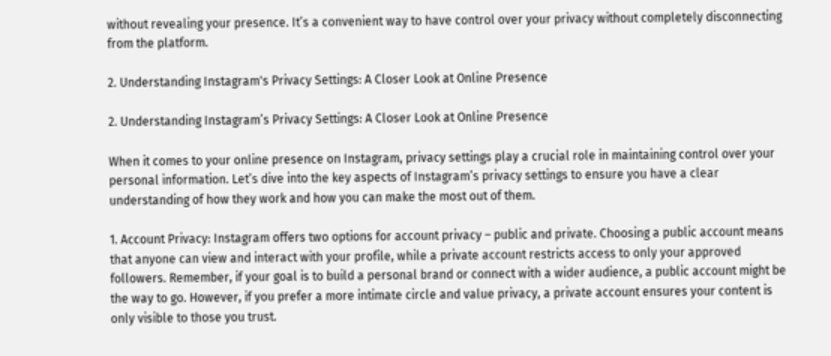without revealing your presence. It’s a convenient way to have control over your privacy without completely disconnecting from the platform.

2. Understanding Instagram's Privacy Settings: A Closer Look at Online Presence

2. Understanding Instagram’s Privacy Settings: A Closer Look at Online Presence

When it comes to your online presence on Instagram, privacy settings play a crucial role in maintaining control over your personal information. Let’s dive into the key aspects of Instagram’s privacy settings to ensure you have a clear understanding of how they work and how you can make the most out of them.

1. Account Privacy: Instagram offers two options for account privacy – public and private. Choosing a public account means that anyone can view and interact with your profile, while a private account restricts access to only your approved followers. Remember, if your goal is to build a personal brand or connect with a wider audience, a public account might be the way to go. However, if you prefer a more intimate circle and value privacy, a private account ensures your content is only visible to those you trust.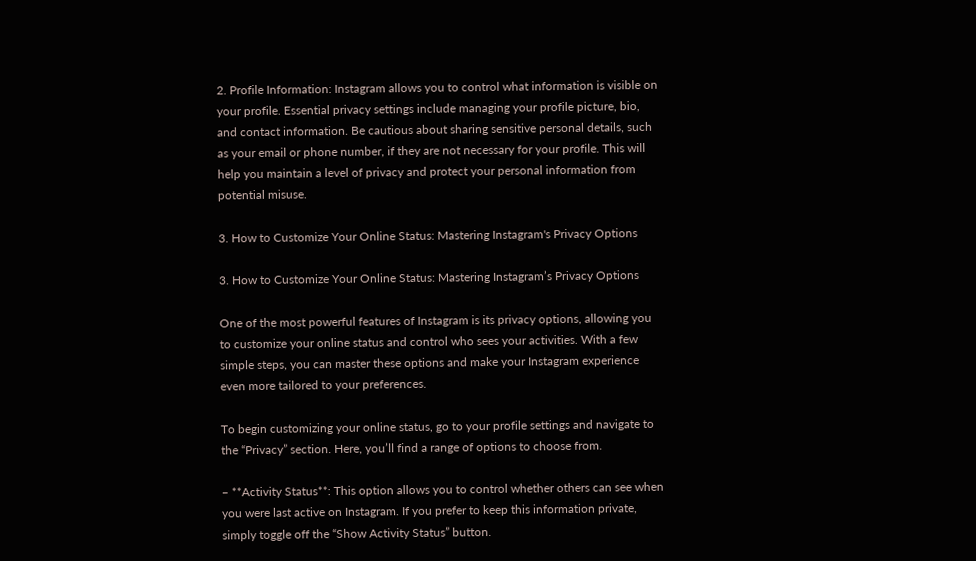2. Profile Information: Instagram allows you to control what information is visible on your profile. Essential privacy settings include managing your profile picture, bio, and contact information. Be cautious about sharing sensitive personal details, such as your email or phone number, if they are not necessary for your profile. This will help you maintain a level of privacy and protect your personal information from potential misuse.

3. How to Customize Your Online Status: Mastering Instagram's Privacy Options

3. How to Customize Your Online Status: Mastering Instagram’s Privacy Options

One of the most powerful features of Instagram is its privacy options, allowing you to customize your online status and control who sees your activities. With a few simple steps, you can master these options and make your Instagram experience even more tailored to your preferences.

To begin customizing your online status, go to your profile settings and navigate to the “Privacy” section. Here, you’ll find a range of options to choose from.

– **Activity Status**: This option allows you to control whether others can see when you were last active on Instagram. If you prefer to keep this information private, simply toggle off the “Show Activity Status” button.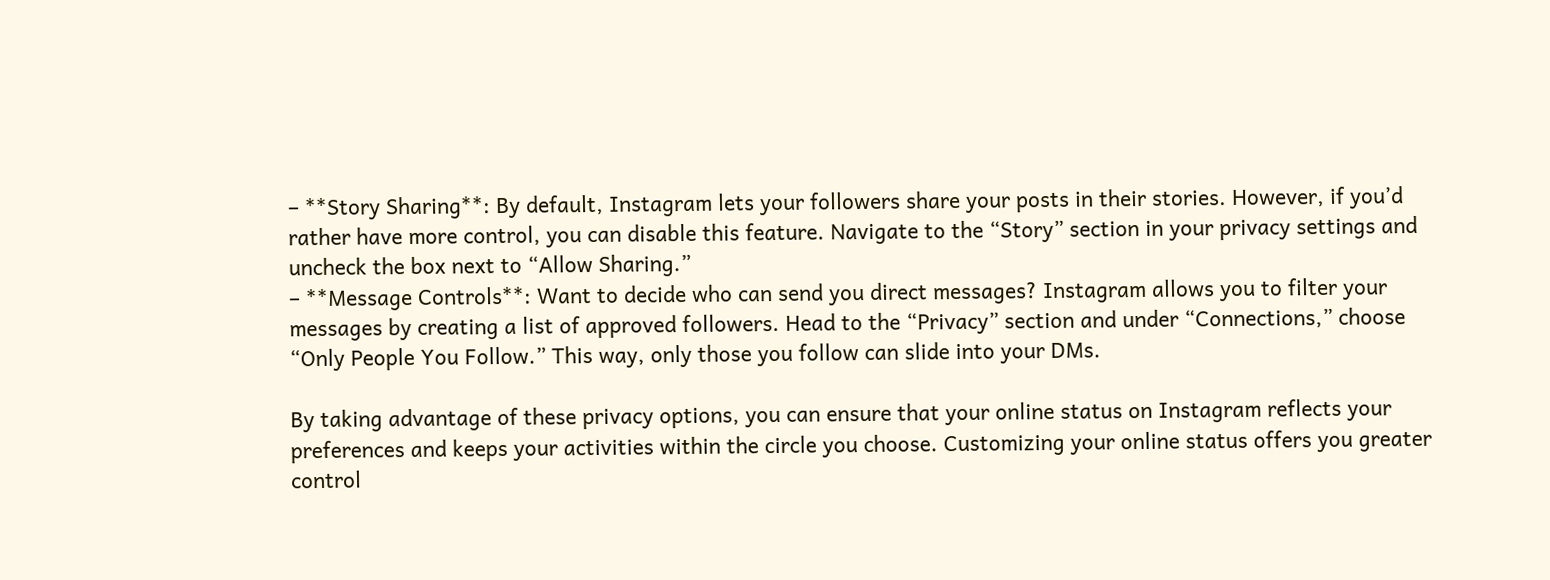– **Story Sharing**: By default, Instagram lets your followers share your posts in their stories. However, if you’d rather have more control, you can disable this feature. Navigate to the “Story” section in your privacy settings and uncheck the box next to “Allow Sharing.”
– **Message Controls**: Want to decide who can send you direct messages? Instagram allows you to filter your messages by creating a list of approved followers. Head to the “Privacy” section and under “Connections,” choose “Only People You Follow.” This way, only those you follow can slide into your DMs.

By taking advantage of these privacy options, you can ensure that your online status on Instagram reflects your preferences and keeps your activities within the circle you choose. Customizing your online status offers you greater control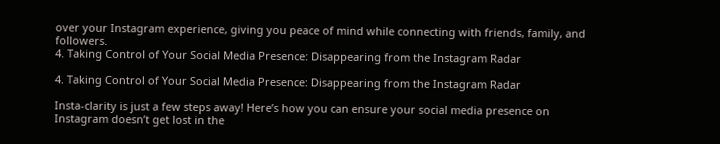over your Instagram experience, giving you peace of mind while connecting with friends, family, and followers.
4. Taking Control of Your Social Media Presence: Disappearing from the Instagram Radar

4. Taking Control of Your Social Media Presence: Disappearing from the Instagram Radar

Insta-clarity is just a few steps away! Here’s how you can ensure your social media presence on Instagram doesn’t get lost in the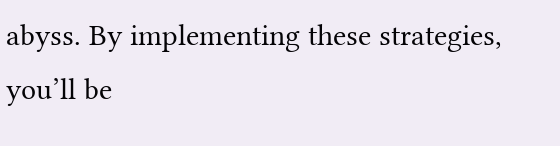abyss. By implementing these strategies, you’ll be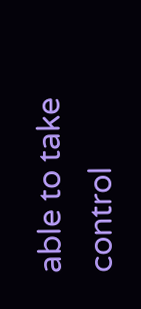able to take control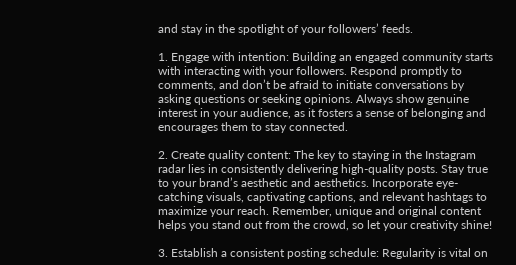and stay in the spotlight of your followers’ feeds.

1. Engage with intention: Building an engaged community starts with interacting with your followers. Respond promptly to comments, and don’t be afraid to initiate conversations by asking questions or seeking opinions. Always show genuine interest in your audience, as it fosters a sense of belonging and encourages them to stay connected.

2. Create quality content: The key to staying in the Instagram radar lies in consistently delivering high-quality posts. Stay true to your brand’s aesthetic and aesthetics. Incorporate eye-catching visuals, captivating captions, and relevant hashtags to maximize your reach. Remember, unique and original content helps you stand out from the crowd, so let your creativity shine!

3. Establish a consistent posting schedule: Regularity is vital on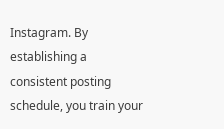Instagram. By establishing a consistent posting schedule, you train your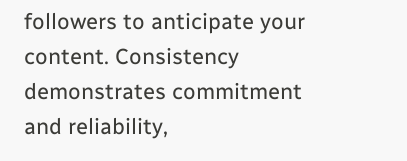followers to anticipate your content. Consistency demonstrates commitment and reliability,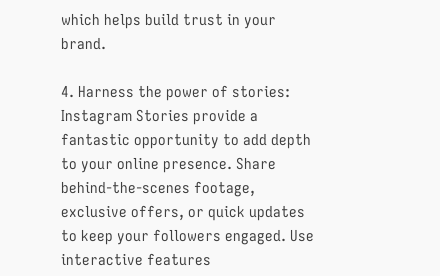which helps build trust in your brand.

4. Harness the power of stories: Instagram Stories provide a fantastic opportunity to add depth to your online presence. Share behind-the-scenes footage, exclusive offers, or quick updates to keep your followers engaged. Use interactive features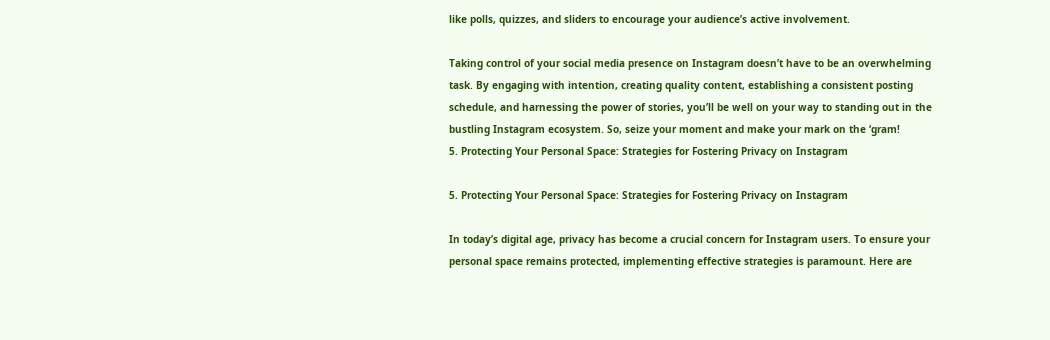like polls, quizzes, and sliders to encourage your audience’s active involvement.

Taking control of your social media presence on Instagram doesn’t have to be an overwhelming task. By engaging with intention, creating quality content, establishing a consistent posting schedule, and harnessing the power of stories, you’ll be well on your way to standing out in the bustling Instagram ecosystem. So, seize your moment and make your mark on the ‘gram!
5. Protecting Your Personal Space: Strategies for Fostering Privacy on Instagram

5. Protecting Your Personal Space: Strategies for Fostering Privacy on Instagram

In today’s digital age, privacy has become a crucial concern for Instagram users. To ensure your personal space remains protected, implementing effective strategies is paramount. Here are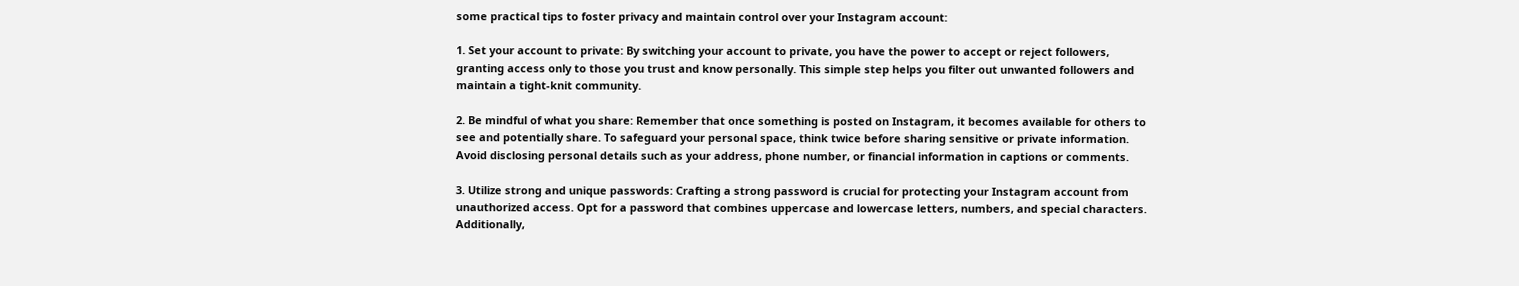some practical tips to foster privacy and maintain control over your Instagram account:

1. Set your account to private: By switching your account to private, you have the power to accept or reject followers, granting access only to those you trust and know personally. This simple step helps you filter out unwanted followers and maintain a tight-knit community.

2. Be mindful of what you share: Remember that once something is posted on Instagram, it becomes available for others to see and potentially share. To safeguard your personal space, think twice before sharing sensitive or private information. Avoid disclosing personal details such as your address, phone number, or financial information in captions or comments.

3. Utilize strong and unique passwords: Crafting a strong password is crucial for protecting your Instagram account from unauthorized access. Opt for a password that combines uppercase and lowercase letters, numbers, and special characters. Additionally,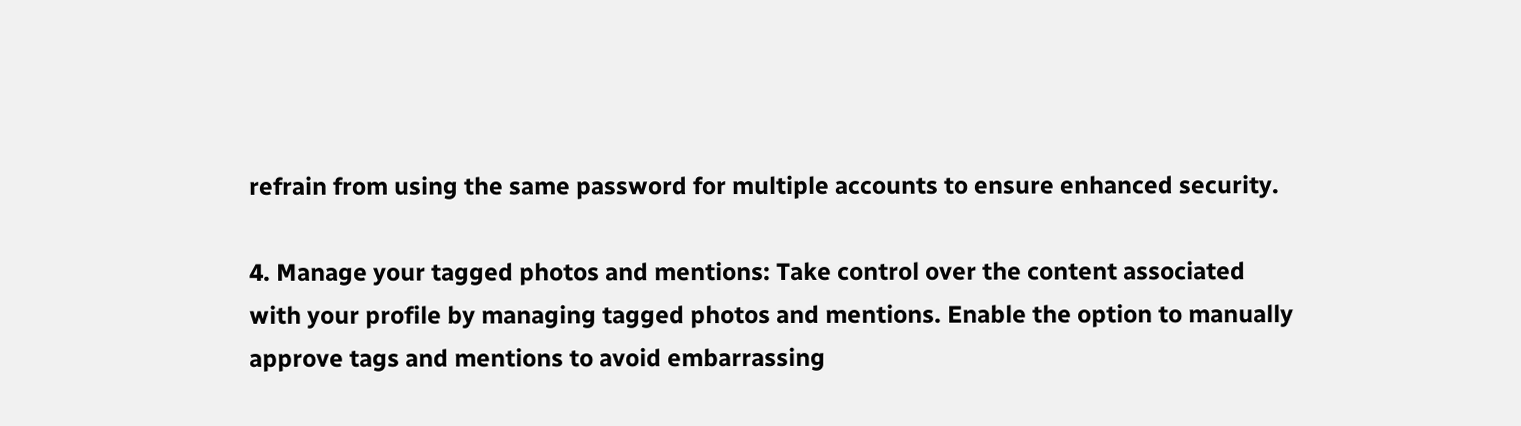refrain from using the same password for multiple accounts to ensure enhanced security.

4. Manage your tagged photos and mentions: Take control over the content associated with your profile by managing tagged photos and mentions. Enable the option to manually approve tags and mentions to avoid embarrassing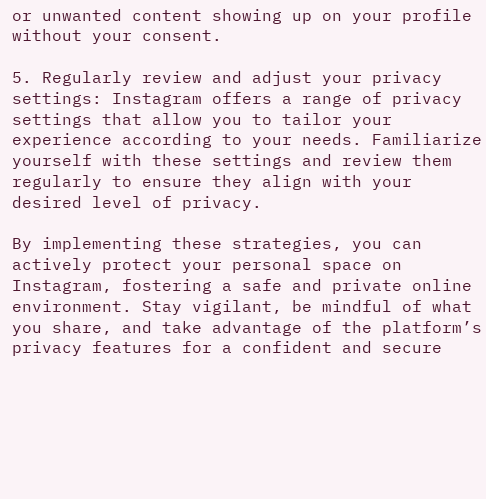or unwanted content showing up on your profile without your consent.

5. Regularly review and adjust your privacy settings: Instagram offers a range of privacy settings that allow you to tailor your experience according to your needs. Familiarize yourself with these settings and review them regularly to ensure they align with your desired level of privacy.

By implementing these strategies, you can actively protect your personal space on Instagram, fostering a safe and private online environment. Stay vigilant, be mindful of what you share, and take advantage of the platform’s privacy features for a confident and secure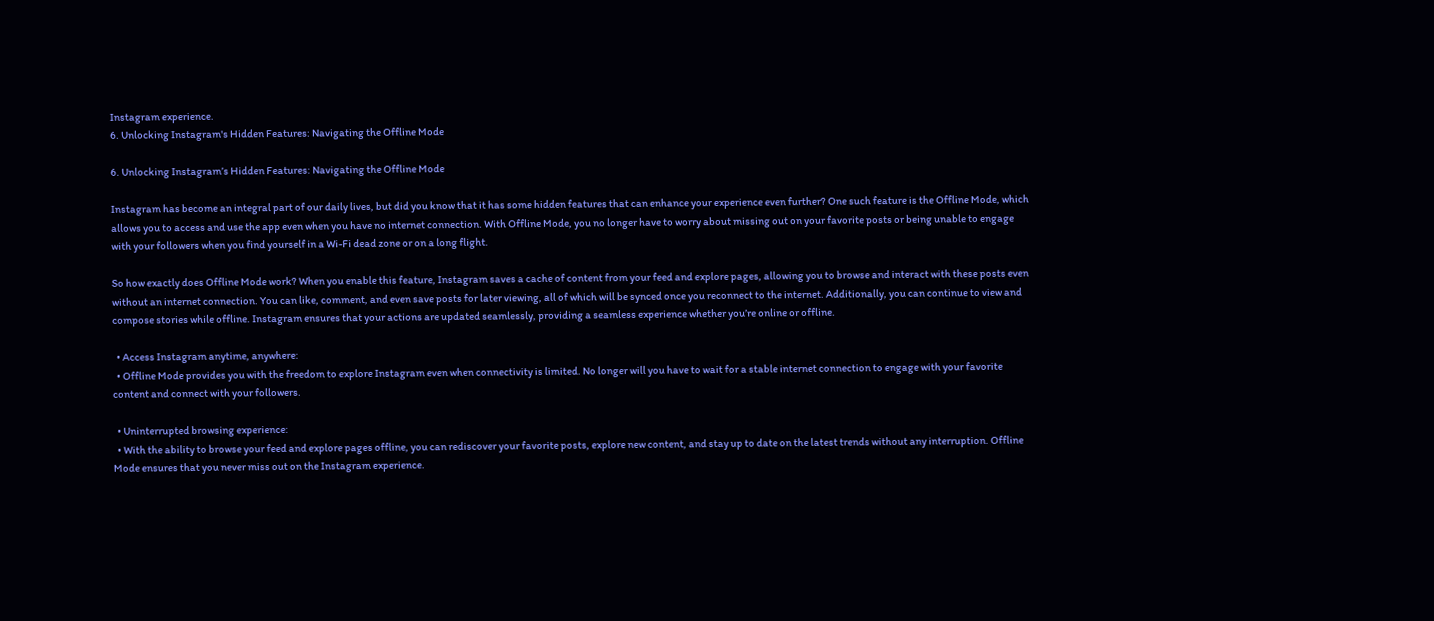Instagram experience.
6. Unlocking Instagram's Hidden Features: Navigating the Offline Mode

6. Unlocking Instagram’s Hidden Features: Navigating the Offline Mode

Instagram has become an integral part of our daily lives, but did you know that it has some hidden features that can enhance your experience even further? One such feature is the Offline Mode, which allows you to access and use the app even when you have no internet connection. With Offline Mode, you no longer have to worry about missing out on your favorite posts or being unable to engage with your followers when you find yourself in a Wi-Fi dead zone or on a long flight.

So how exactly does Offline Mode work? When you enable this feature, Instagram saves a cache of content from your feed and explore pages, allowing you to browse and interact with these posts even without an internet connection. You can like, comment, and even save posts for later viewing, all of which will be synced once you reconnect to the internet. Additionally, you can continue to view and compose stories while offline. Instagram ensures that your actions are updated seamlessly, providing a seamless experience whether you’re online or offline.

  • Access Instagram anytime, anywhere:
  • Offline Mode provides you with the freedom to explore Instagram even when connectivity is limited. No longer will you have to wait for a stable internet connection to engage with your favorite content and connect with your followers.

  • Uninterrupted browsing experience:
  • With the ability to browse your feed and explore pages offline, you can rediscover your favorite posts, explore new content, and stay up to date on the latest trends without any interruption. Offline Mode ensures that you never miss out on the Instagram experience.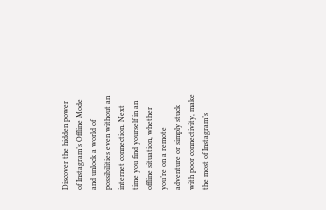Discover the hidden power of Instagram’s Offline Mode and unlock a world of possibilities even without an internet connection. Next time you find yourself in an offline situation, whether you’re on a remote adventure or simply stuck with poor connectivity, make the most of Instagram’s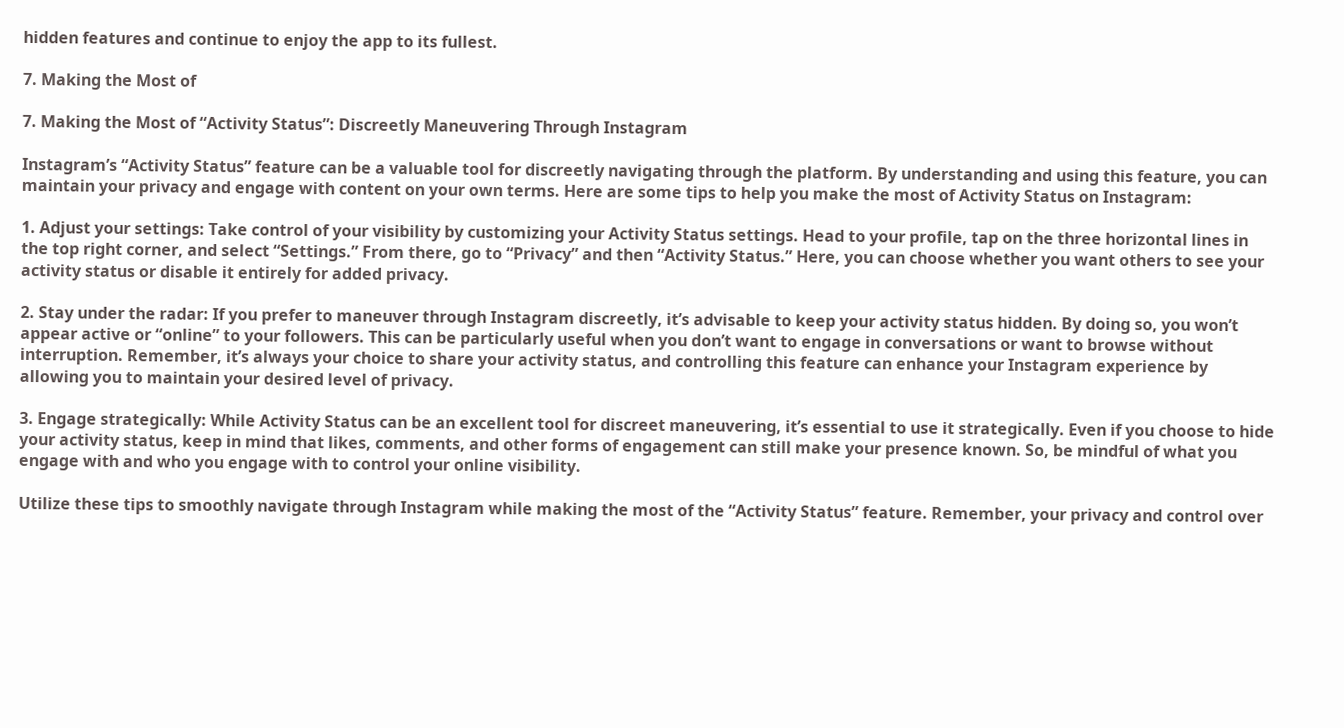hidden features and continue to enjoy the app to its fullest.

7. Making the Most of

7. Making the Most of “Activity Status”: Discreetly Maneuvering Through Instagram

Instagram’s “Activity Status” feature can be a valuable tool for discreetly navigating through the platform. By understanding and using this feature, you can maintain your privacy and engage with content on your own terms. Here are some tips to help you make the most of Activity Status on Instagram:

1. Adjust your settings: Take control of your visibility by customizing your Activity Status settings. Head to your profile, tap on the three horizontal lines in the top right corner, and select “Settings.” From there, go to “Privacy” and then “Activity Status.” Here, you can choose whether you want others to see your activity status or disable it entirely for added privacy.

2. Stay under the radar: If you prefer to maneuver through Instagram discreetly, it’s advisable to keep your activity status hidden. By doing so, you won’t appear active or “online” to your followers. This can be particularly useful when you don’t want to engage in conversations or want to browse without interruption. Remember, it’s always your choice to share your activity status, and controlling this feature can enhance your Instagram experience by allowing you to maintain your desired level of privacy.

3. Engage strategically: While Activity Status can be an excellent tool for discreet maneuvering, it’s essential to use it strategically. Even if you choose to hide your activity status, keep in mind that likes, comments, and other forms of engagement can still make your presence known. So, be mindful of what you engage with and who you engage with to control your online visibility.

Utilize these tips to smoothly navigate through Instagram while making the most of the “Activity Status” feature. Remember, your privacy and control over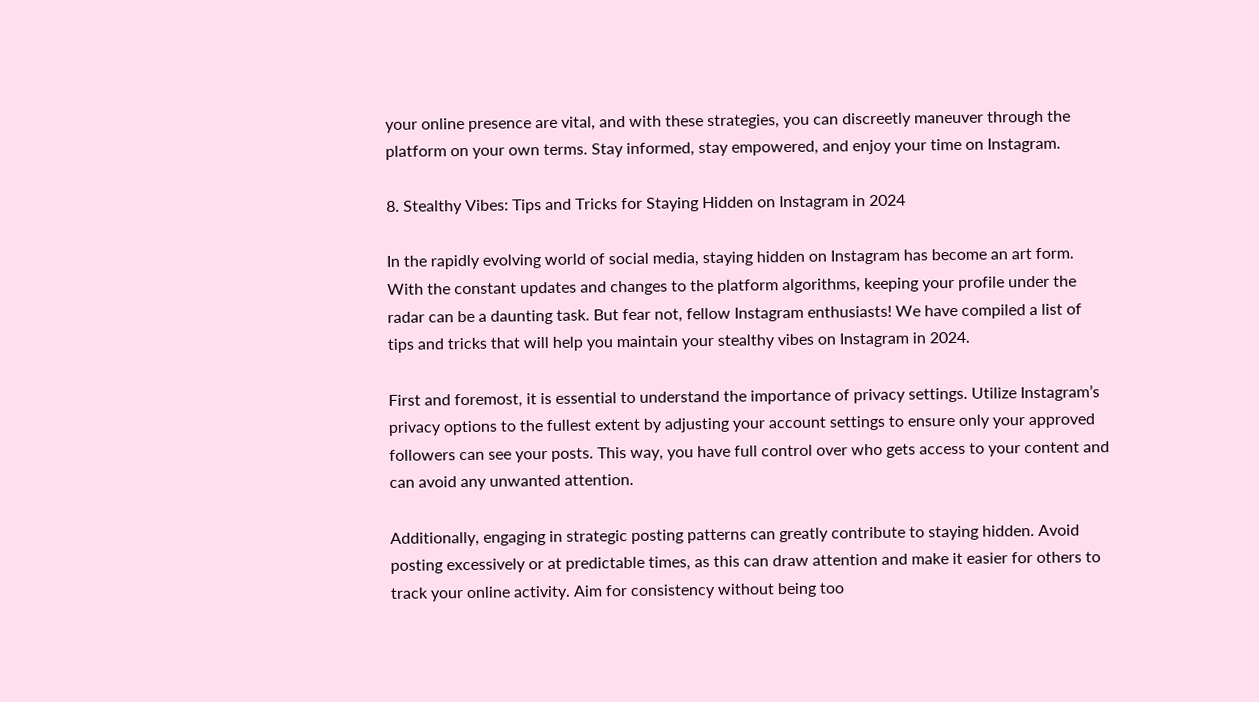your online presence are vital, and with these strategies, you can discreetly maneuver through the platform on your own terms. Stay informed, stay empowered, and enjoy your time on Instagram.

8. Stealthy Vibes: Tips and Tricks for Staying Hidden on Instagram in 2024

In the rapidly evolving world of social media, staying hidden on Instagram has become an art form. With the constant updates and changes to the platform algorithms, keeping your profile under the radar can be a daunting task. But fear not, fellow Instagram enthusiasts! We have compiled a list of tips and tricks that will help you maintain your stealthy vibes on Instagram in 2024.

First and foremost, it is essential to understand the importance of privacy settings. Utilize Instagram’s privacy options to the fullest extent by adjusting your account settings to ensure only your approved followers can see your posts. This way, you have full control over who gets access to your content and can avoid any unwanted attention.

Additionally, engaging in strategic posting patterns can greatly contribute to staying hidden. Avoid posting excessively or at predictable times, as this can draw attention and make it easier for others to track your online activity. Aim for consistency without being too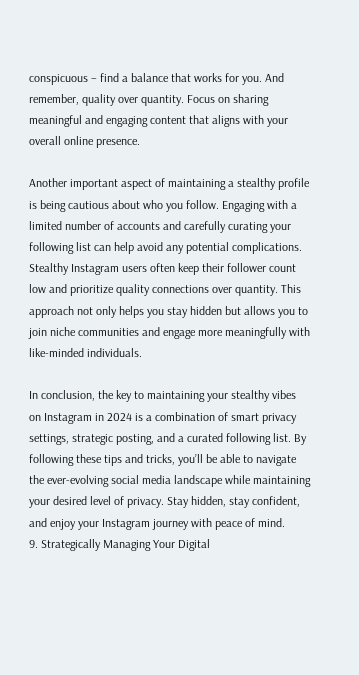conspicuous – find a balance that works for you. And remember, quality over quantity. Focus on sharing meaningful and engaging content that aligns with your overall online presence.

Another important aspect of maintaining a stealthy profile is being cautious about who you follow. Engaging with a limited number of accounts and carefully curating your following list can help avoid any potential complications. Stealthy Instagram users often keep their follower count low and prioritize quality connections over quantity. This approach not only helps you stay hidden but allows you to join niche communities and engage more meaningfully with like-minded individuals.

In conclusion, the key to maintaining your stealthy vibes on Instagram in 2024 is a combination of smart privacy settings, strategic posting, and a curated following list. By following these tips and tricks, you’ll be able to navigate the ever-evolving social media landscape while maintaining your desired level of privacy. Stay hidden, stay confident, and enjoy your Instagram journey with peace of mind.
9. Strategically Managing Your Digital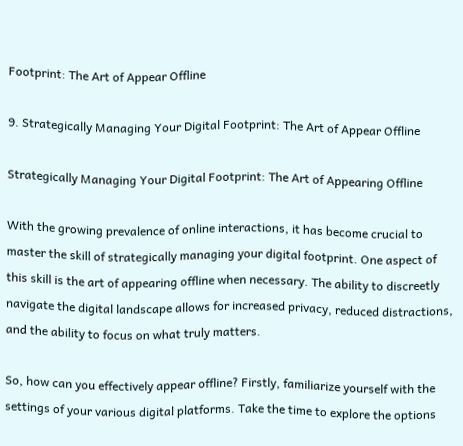Footprint: The Art of Appear Offline

9. Strategically Managing Your Digital Footprint: The Art of Appear Offline

Strategically Managing Your Digital Footprint: The Art of Appearing Offline

With the growing prevalence of online interactions, it has become crucial to master the skill of strategically managing your digital footprint. One aspect of this skill is the art of appearing offline when necessary. The ability to discreetly navigate the digital landscape allows for increased privacy, reduced distractions, and the ability to focus on what truly matters.

So, how can you effectively appear offline? Firstly, familiarize yourself with the settings of your various digital platforms. Take the time to explore the options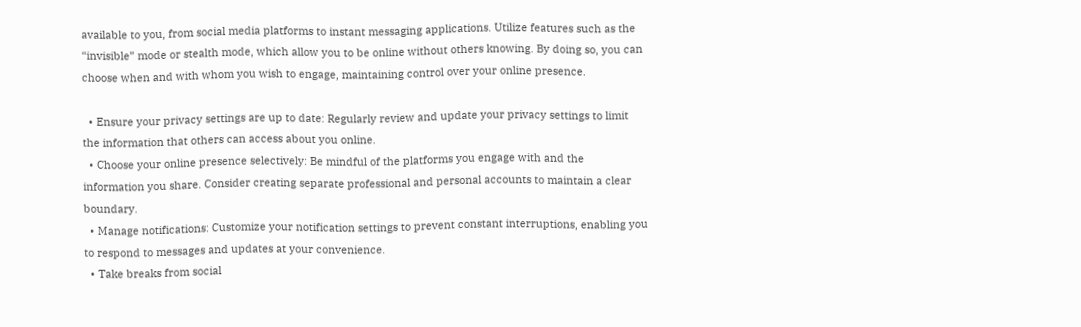available to you, from social media platforms to instant messaging applications. Utilize features such as the “invisible” mode or stealth mode, which allow you to be online without others knowing. By doing so, you can choose when and with whom you wish to engage, maintaining control over your online presence.

  • Ensure your privacy settings are up to date: Regularly review and update your privacy settings to limit the information that others can access about you online.
  • Choose your online presence selectively: Be mindful of the platforms you engage with and the information you share. Consider creating separate professional and personal accounts to maintain a clear boundary.
  • Manage notifications: Customize your notification settings to prevent constant interruptions, enabling you to respond to messages and updates at your convenience.
  • Take breaks from social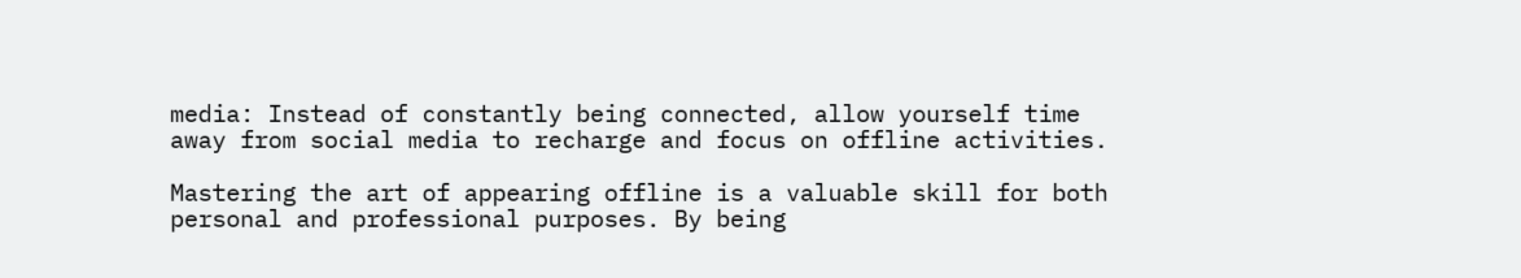media: Instead of constantly being connected, allow yourself time away from social media to recharge and focus on offline activities.

Mastering the art of appearing offline is a valuable skill for both personal and professional purposes. By being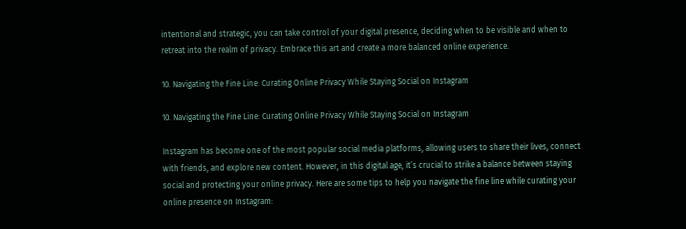intentional and strategic, you can take control of your digital presence, deciding when to be visible and when to retreat into the realm of privacy. Embrace this art and create a more balanced online experience.

10. Navigating the Fine Line: Curating Online Privacy While Staying Social on Instagram

10. Navigating the Fine Line: Curating Online Privacy While Staying Social on Instagram

Instagram has become one of the most popular social media platforms, allowing users to share their lives, connect with friends, and explore new content. However, in this digital age, it’s crucial to strike a balance between staying social and protecting your online privacy. Here are some tips to help you navigate the fine line while curating your online presence on Instagram: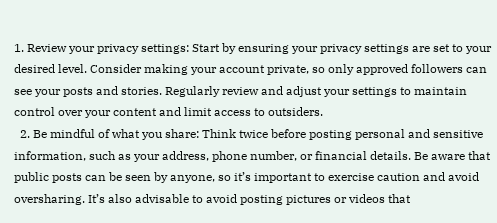1. Review your privacy settings: Start by ensuring your privacy settings are set to your desired level. Consider making your account private, so only approved followers can see your posts and stories. Regularly review and adjust your settings to maintain control over your content and limit access to outsiders.
  2. Be mindful of what you share: Think twice before posting personal and sensitive information, such as your address, phone number, or financial details. Be aware that public posts can be seen by anyone, so it’s important to exercise caution and avoid oversharing. It’s also advisable to avoid posting pictures or videos that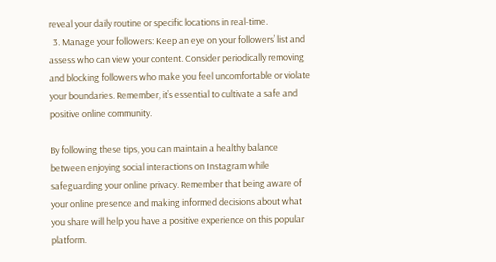reveal your daily routine or specific locations in real-time.
  3. Manage your followers: Keep an eye on your followers’ list and assess who can view your content. Consider periodically removing and blocking followers who make you feel uncomfortable or violate your boundaries. Remember, it’s essential to cultivate a safe and positive online community.

By following these tips, you can maintain a healthy balance between enjoying social interactions on Instagram while safeguarding your online privacy. Remember that being aware of your online presence and making informed decisions about what you share will help you have a positive experience on this popular platform.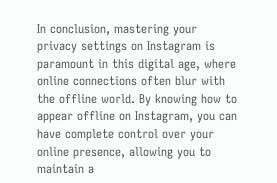In conclusion, mastering your privacy settings on Instagram is paramount in this digital age, where online connections often blur with the offline world. By knowing how to appear offline on Instagram, you can have complete control over your online presence, allowing you to maintain a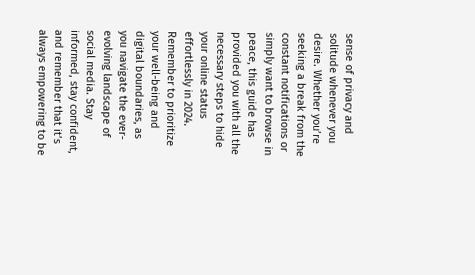sense of privacy and solitude whenever you desire. Whether you’re seeking a break from the constant notifications or simply want to browse in peace, this guide has provided you with all the necessary steps to hide your online status effortlessly in 2024. Remember to prioritize your well-being and digital boundaries, as you navigate the ever-evolving landscape of social media. Stay informed, stay confident, and remember that it’s always empowering to be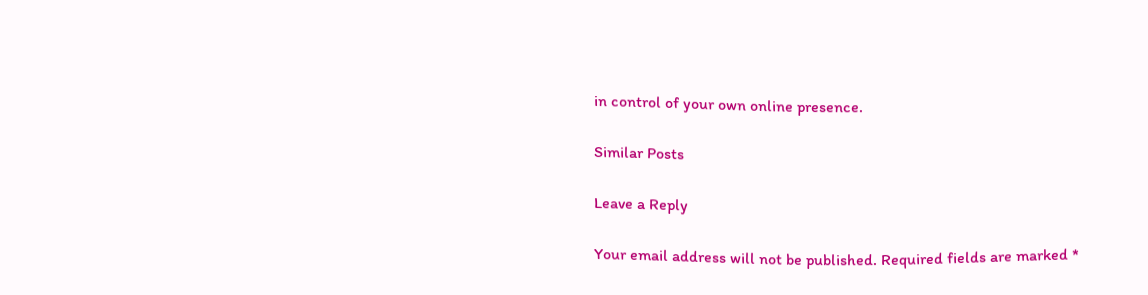in control of your own online presence.

Similar Posts

Leave a Reply

Your email address will not be published. Required fields are marked *